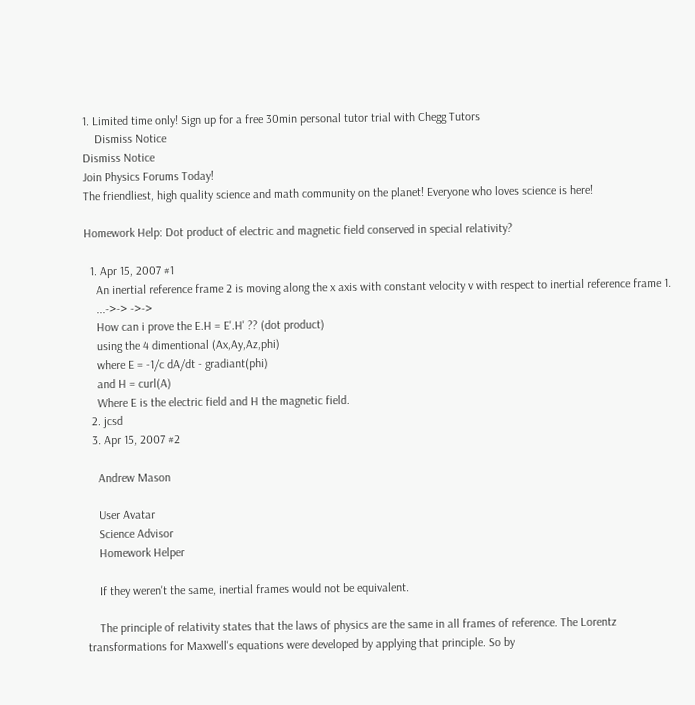1. Limited time only! Sign up for a free 30min personal tutor trial with Chegg Tutors
    Dismiss Notice
Dismiss Notice
Join Physics Forums Today!
The friendliest, high quality science and math community on the planet! Everyone who loves science is here!

Homework Help: Dot product of electric and magnetic field conserved in special relativity?

  1. Apr 15, 2007 #1
    An inertial reference frame 2 is moving along the x axis with constant velocity v with respect to inertial reference frame 1.
    ...->-> ->->
    How can i prove the E.H = E'.H' ?? (dot product)
    using the 4 dimentional (Ax,Ay,Az,phi)
    where E = -1/c dA/dt - gradiant(phi)
    and H = curl(A)
    Where E is the electric field and H the magnetic field.
  2. jcsd
  3. Apr 15, 2007 #2

    Andrew Mason

    User Avatar
    Science Advisor
    Homework Helper

    If they weren't the same, inertial frames would not be equivalent.

    The principle of relativity states that the laws of physics are the same in all frames of reference. The Lorentz transformations for Maxwell's equations were developed by applying that principle. So by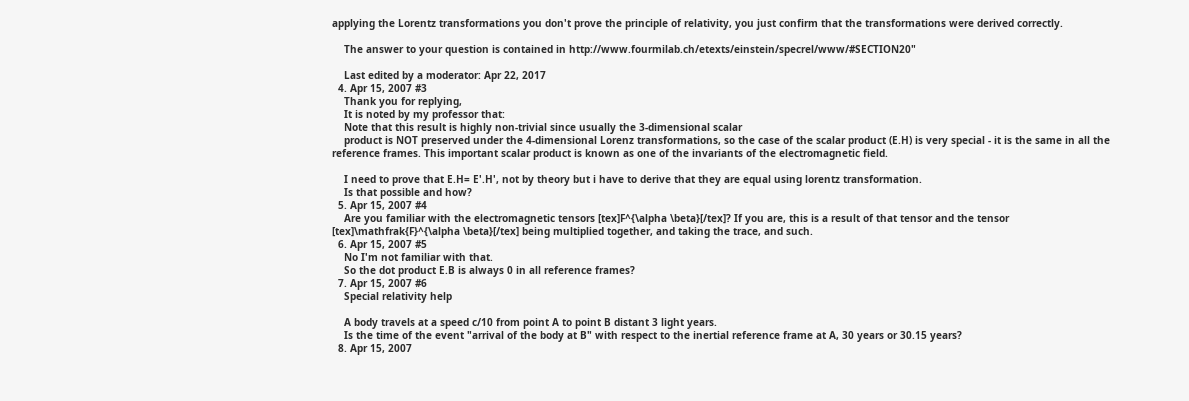applying the Lorentz transformations you don't prove the principle of relativity, you just confirm that the transformations were derived correctly.

    The answer to your question is contained in http://www.fourmilab.ch/etexts/einstein/specrel/www/#SECTION20"

    Last edited by a moderator: Apr 22, 2017
  4. Apr 15, 2007 #3
    Thank you for replying,
    It is noted by my professor that:
    Note that this result is highly non-trivial since usually the 3-dimensional scalar
    product is NOT preserved under the 4-dimensional Lorenz transformations, so the case of the scalar product (E.H) is very special - it is the same in all the reference frames. This important scalar product is known as one of the invariants of the electromagnetic field.

    I need to prove that E.H= E'.H', not by theory but i have to derive that they are equal using lorentz transformation.
    Is that possible and how?
  5. Apr 15, 2007 #4
    Are you familiar with the electromagnetic tensors [tex]F^{\alpha \beta}[/tex]? If you are, this is a result of that tensor and the tensor [tex]\mathfrak{F}^{\alpha \beta}[/tex] being multiplied together, and taking the trace, and such.
  6. Apr 15, 2007 #5
    No I'm not familiar with that.
    So the dot product E.B is always 0 in all reference frames?
  7. Apr 15, 2007 #6
    Special relativity help

    A body travels at a speed c/10 from point A to point B distant 3 light years.
    Is the time of the event "arrival of the body at B" with respect to the inertial reference frame at A, 30 years or 30.15 years?
  8. Apr 15, 2007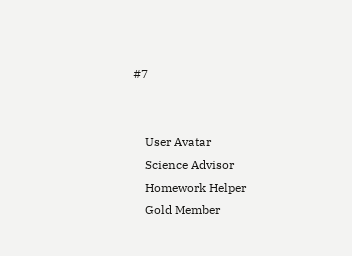#7


    User Avatar
    Science Advisor
    Homework Helper
    Gold Member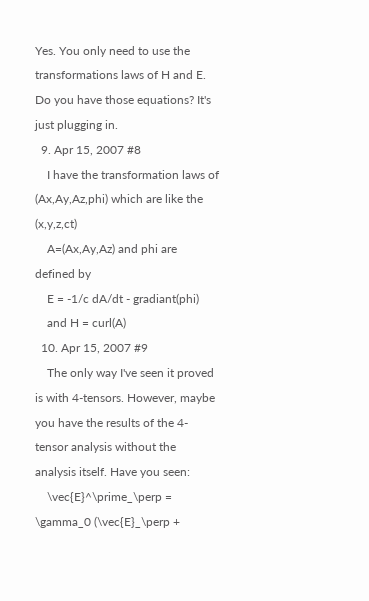Yes. You only need to use the transformations laws of H and E. Do you have those equations? It's just plugging in.
  9. Apr 15, 2007 #8
    I have the transformation laws of (Ax,Ay,Az,phi) which are like the (x,y,z,ct)
    A=(Ax,Ay,Az) and phi are defined by
    E = -1/c dA/dt - gradiant(phi)
    and H = curl(A)
  10. Apr 15, 2007 #9
    The only way I've seen it proved is with 4-tensors. However, maybe you have the results of the 4-tensor analysis without the analysis itself. Have you seen:
    \vec{E}^\prime_\perp = \gamma_0 (\vec{E}_\perp +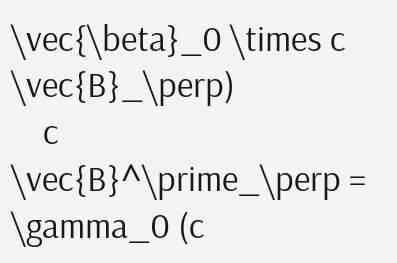\vec{\beta}_0 \times c \vec{B}_\perp)
    c \vec{B}^\prime_\perp = \gamma_0 (c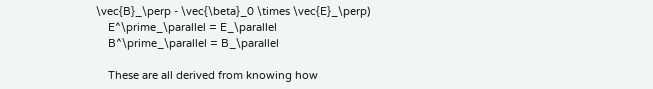\vec{B}_\perp - \vec{\beta}_0 \times \vec{E}_\perp)
    E^\prime_\parallel = E_\parallel
    B^\prime_\parallel = B_\parallel

    These are all derived from knowing how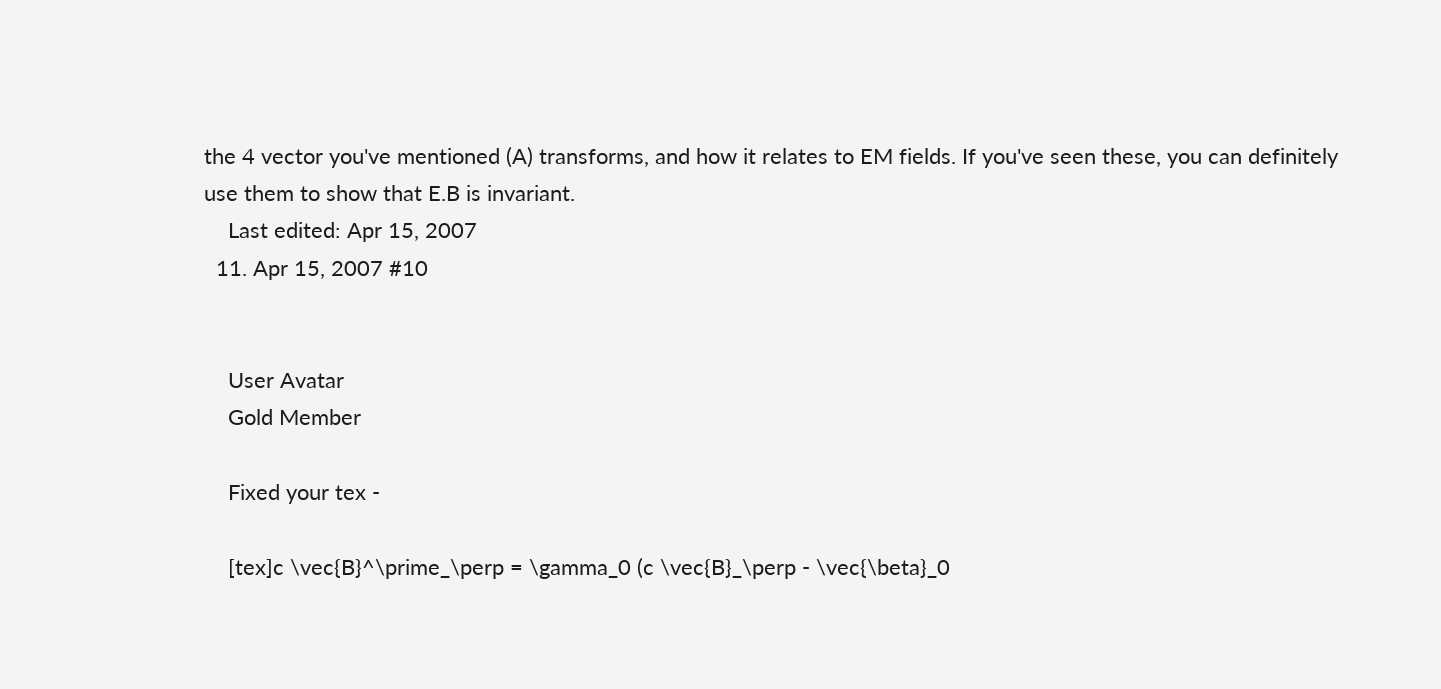the 4 vector you've mentioned (A) transforms, and how it relates to EM fields. If you've seen these, you can definitely use them to show that E.B is invariant.
    Last edited: Apr 15, 2007
  11. Apr 15, 2007 #10


    User Avatar
    Gold Member

    Fixed your tex -

    [tex]c \vec{B}^\prime_\perp = \gamma_0 (c \vec{B}_\perp - \vec{\beta}_0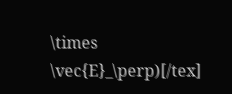\times \vec{E}_\perp)[/tex]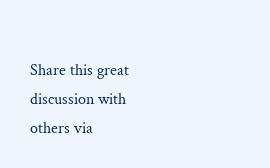Share this great discussion with others via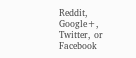Reddit, Google+, Twitter, or Facebook